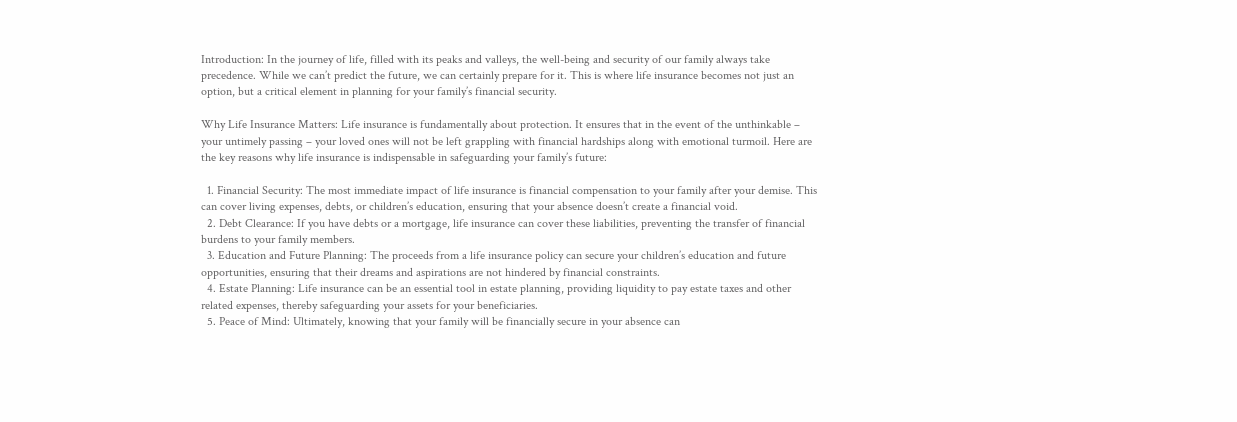Introduction: In the journey of life, filled with its peaks and valleys, the well-being and security of our family always take precedence. While we can’t predict the future, we can certainly prepare for it. This is where life insurance becomes not just an option, but a critical element in planning for your family’s financial security.

Why Life Insurance Matters: Life insurance is fundamentally about protection. It ensures that in the event of the unthinkable – your untimely passing – your loved ones will not be left grappling with financial hardships along with emotional turmoil. Here are the key reasons why life insurance is indispensable in safeguarding your family’s future:

  1. Financial Security: The most immediate impact of life insurance is financial compensation to your family after your demise. This can cover living expenses, debts, or children’s education, ensuring that your absence doesn’t create a financial void.
  2. Debt Clearance: If you have debts or a mortgage, life insurance can cover these liabilities, preventing the transfer of financial burdens to your family members.
  3. Education and Future Planning: The proceeds from a life insurance policy can secure your children’s education and future opportunities, ensuring that their dreams and aspirations are not hindered by financial constraints.
  4. Estate Planning: Life insurance can be an essential tool in estate planning, providing liquidity to pay estate taxes and other related expenses, thereby safeguarding your assets for your beneficiaries.
  5. Peace of Mind: Ultimately, knowing that your family will be financially secure in your absence can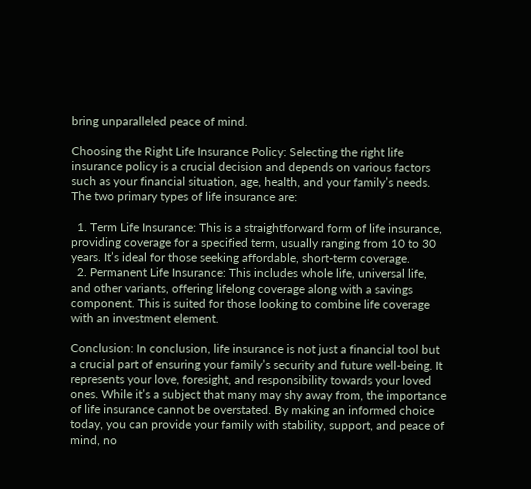bring unparalleled peace of mind.

Choosing the Right Life Insurance Policy: Selecting the right life insurance policy is a crucial decision and depends on various factors such as your financial situation, age, health, and your family’s needs. The two primary types of life insurance are:

  1. Term Life Insurance: This is a straightforward form of life insurance, providing coverage for a specified term, usually ranging from 10 to 30 years. It’s ideal for those seeking affordable, short-term coverage.
  2. Permanent Life Insurance: This includes whole life, universal life, and other variants, offering lifelong coverage along with a savings component. This is suited for those looking to combine life coverage with an investment element.

Conclusion: In conclusion, life insurance is not just a financial tool but a crucial part of ensuring your family’s security and future well-being. It represents your love, foresight, and responsibility towards your loved ones. While it’s a subject that many may shy away from, the importance of life insurance cannot be overstated. By making an informed choice today, you can provide your family with stability, support, and peace of mind, no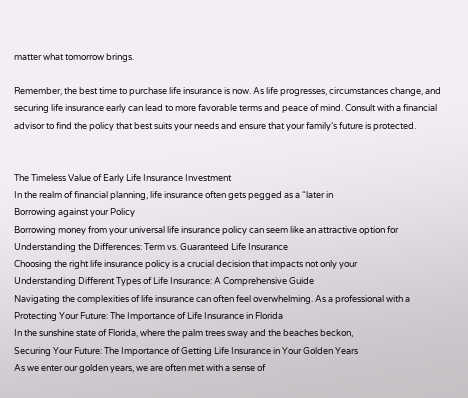matter what tomorrow brings.

Remember, the best time to purchase life insurance is now. As life progresses, circumstances change, and securing life insurance early can lead to more favorable terms and peace of mind. Consult with a financial advisor to find the policy that best suits your needs and ensure that your family’s future is protected.


The Timeless Value of Early Life Insurance Investment
In the realm of financial planning, life insurance often gets pegged as a “later in
Borrowing against your Policy
Borrowing money from your universal life insurance policy can seem like an attractive option for
Understanding the Differences: Term vs. Guaranteed Life Insurance
Choosing the right life insurance policy is a crucial decision that impacts not only your
Understanding Different Types of Life Insurance: A Comprehensive Guide
Navigating the complexities of life insurance can often feel overwhelming. As a professional with a
Protecting Your Future: The Importance of Life Insurance in Florida
In the sunshine state of Florida, where the palm trees sway and the beaches beckon,
Securing Your Future: The Importance of Getting Life Insurance in Your Golden Years
As we enter our golden years, we are often met with a sense of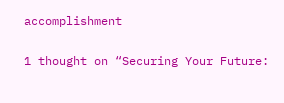accomplishment

1 thought on “Securing Your Future: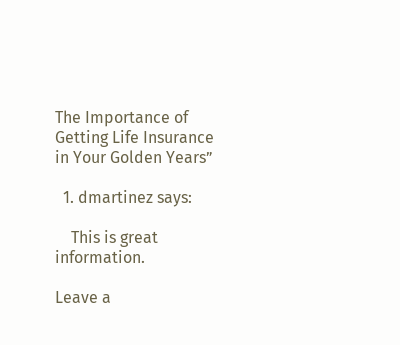The Importance of Getting Life Insurance in Your Golden Years”

  1. dmartinez says:

    This is great information.

Leave a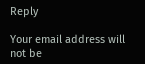Reply

Your email address will not be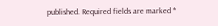published. Required fields are marked *